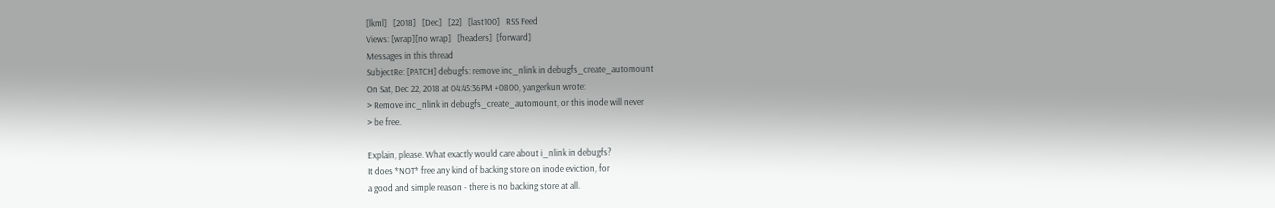[lkml]   [2018]   [Dec]   [22]   [last100]   RSS Feed
Views: [wrap][no wrap]   [headers]  [forward]
Messages in this thread
SubjectRe: [PATCH] debugfs: remove inc_nlink in debugfs_create_automount
On Sat, Dec 22, 2018 at 04:45:36PM +0800, yangerkun wrote:
> Remove inc_nlink in debugfs_create_automount, or this inode will never
> be free.

Explain, please. What exactly would care about i_nlink in debugfs?
It does *NOT* free any kind of backing store on inode eviction, for
a good and simple reason - there is no backing store at all.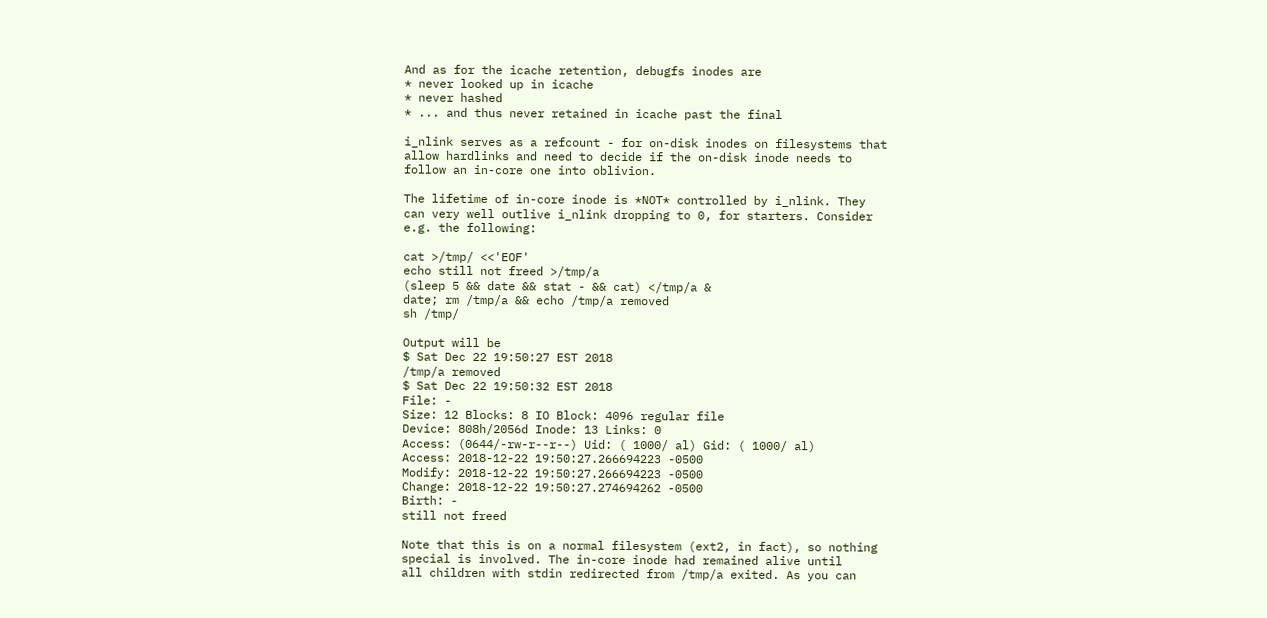And as for the icache retention, debugfs inodes are
* never looked up in icache
* never hashed
* ... and thus never retained in icache past the final

i_nlink serves as a refcount - for on-disk inodes on filesystems that
allow hardlinks and need to decide if the on-disk inode needs to
follow an in-core one into oblivion.

The lifetime of in-core inode is *NOT* controlled by i_nlink. They
can very well outlive i_nlink dropping to 0, for starters. Consider
e.g. the following:

cat >/tmp/ <<'EOF'
echo still not freed >/tmp/a
(sleep 5 && date && stat - && cat) </tmp/a &
date; rm /tmp/a && echo /tmp/a removed
sh /tmp/

Output will be
$ Sat Dec 22 19:50:27 EST 2018
/tmp/a removed
$ Sat Dec 22 19:50:32 EST 2018
File: -
Size: 12 Blocks: 8 IO Block: 4096 regular file
Device: 808h/2056d Inode: 13 Links: 0
Access: (0644/-rw-r--r--) Uid: ( 1000/ al) Gid: ( 1000/ al)
Access: 2018-12-22 19:50:27.266694223 -0500
Modify: 2018-12-22 19:50:27.266694223 -0500
Change: 2018-12-22 19:50:27.274694262 -0500
Birth: -
still not freed

Note that this is on a normal filesystem (ext2, in fact), so nothing
special is involved. The in-core inode had remained alive until
all children with stdin redirected from /tmp/a exited. As you can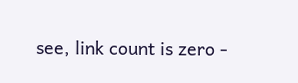see, link count is zero -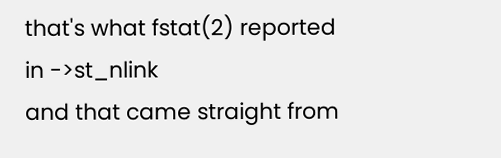that's what fstat(2) reported in ->st_nlink
and that came straight from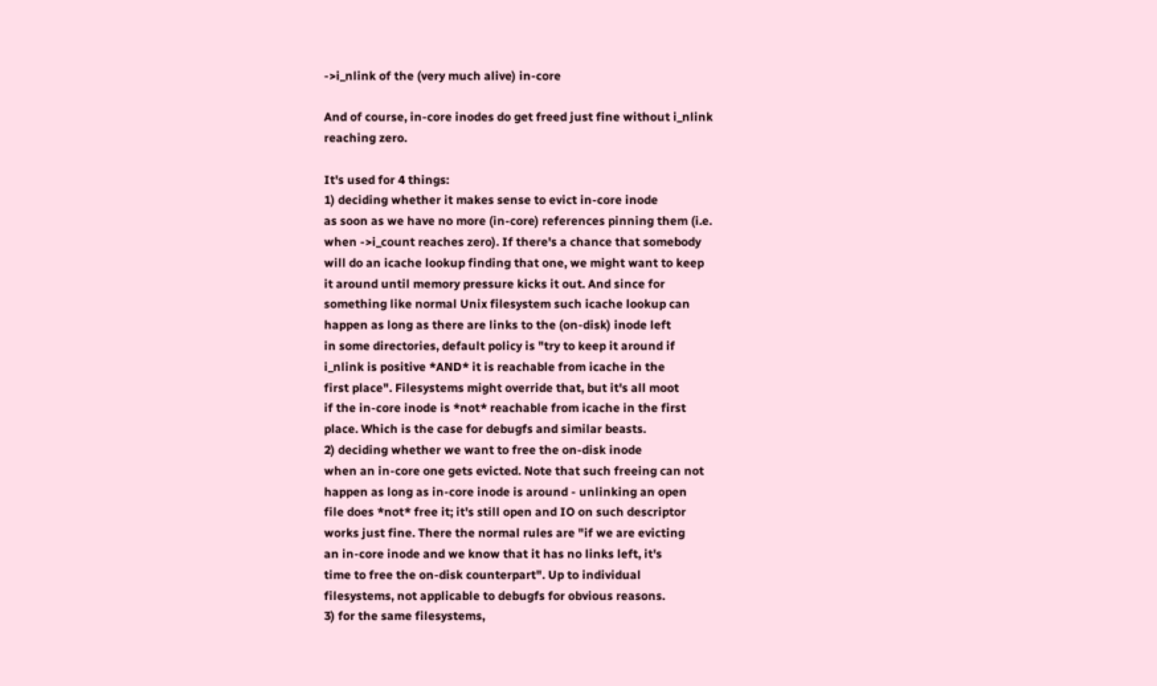->i_nlink of the (very much alive) in-core

And of course, in-core inodes do get freed just fine without i_nlink
reaching zero.

It's used for 4 things:
1) deciding whether it makes sense to evict in-core inode
as soon as we have no more (in-core) references pinning them (i.e.
when ->i_count reaches zero). If there's a chance that somebody
will do an icache lookup finding that one, we might want to keep
it around until memory pressure kicks it out. And since for
something like normal Unix filesystem such icache lookup can
happen as long as there are links to the (on-disk) inode left
in some directories, default policy is "try to keep it around if
i_nlink is positive *AND* it is reachable from icache in the
first place". Filesystems might override that, but it's all moot
if the in-core inode is *not* reachable from icache in the first
place. Which is the case for debugfs and similar beasts.
2) deciding whether we want to free the on-disk inode
when an in-core one gets evicted. Note that such freeing can not
happen as long as in-core inode is around - unlinking an open
file does *not* free it; it's still open and IO on such descriptor
works just fine. There the normal rules are "if we are evicting
an in-core inode and we know that it has no links left, it's
time to free the on-disk counterpart". Up to individual
filesystems, not applicable to debugfs for obvious reasons.
3) for the same filesystems,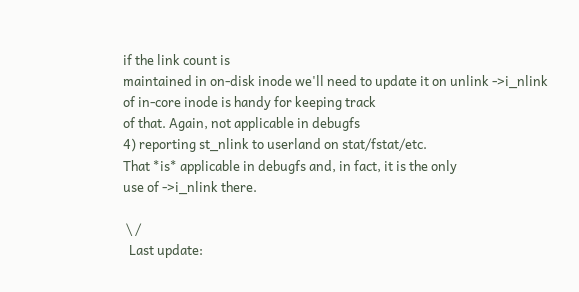if the link count is
maintained in on-disk inode we'll need to update it on unlink ->i_nlink of in-core inode is handy for keeping track
of that. Again, not applicable in debugfs
4) reporting st_nlink to userland on stat/fstat/etc.
That *is* applicable in debugfs and, in fact, it is the only
use of ->i_nlink there.

 \ /
  Last update: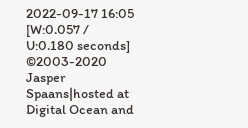2022-09-17 16:05    [W:0.057 / U:0.180 seconds]
©2003-2020 Jasper Spaans|hosted at Digital Ocean and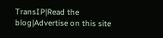TransIP|Read the blog|Advertise on this site